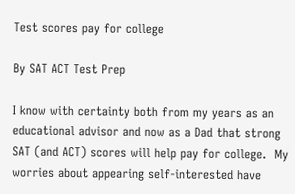Test scores pay for college

By SAT ACT Test Prep

I know with certainty both from my years as an educational advisor and now as a Dad that strong SAT (and ACT) scores will help pay for college.  My worries about appearing self-interested have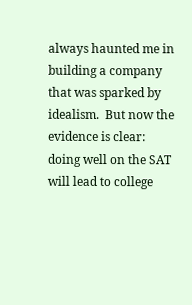always haunted me in building a company that was sparked by idealism.  But now the evidence is clear: doing well on the SAT will lead to college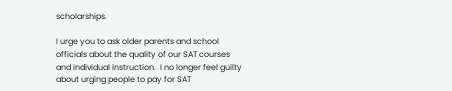scholarships.

I urge you to ask older parents and school officials about the quality of our SAT courses and individual instruction.  I no longer feel guilty about urging people to pay for SAT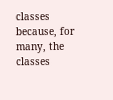classes because, for many, the classes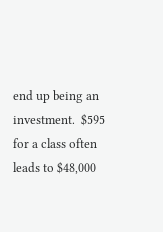end up being an investment.  $595 for a class often leads to $48,000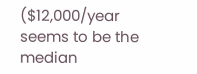($12,000/year seems to be the median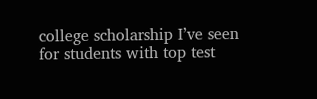college scholarship I’ve seen for students with top test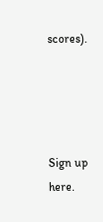scores).




Sign up here.